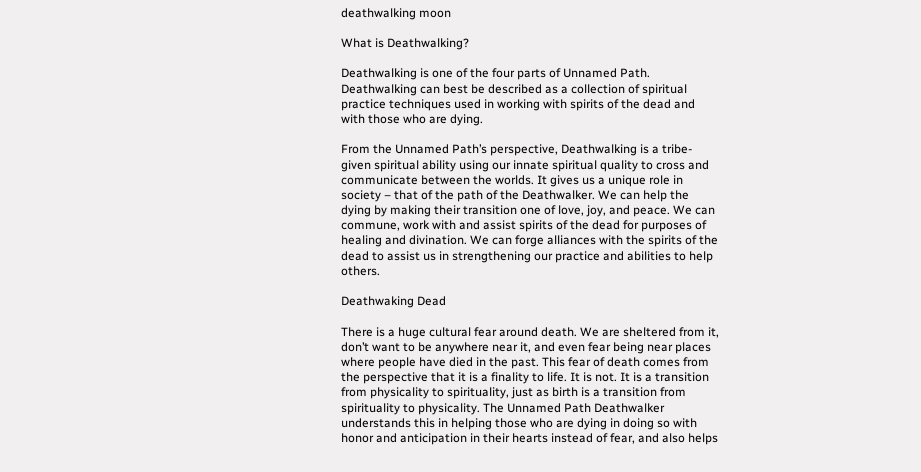deathwalking moon

What is Deathwalking?

Deathwalking is one of the four parts of Unnamed Path. Deathwalking can best be described as a collection of spiritual practice techniques used in working with spirits of the dead and with those who are dying.

From the Unnamed Path’s perspective, Deathwalking is a tribe-given spiritual ability using our innate spiritual quality to cross and communicate between the worlds. It gives us a unique role in society – that of the path of the Deathwalker. We can help the dying by making their transition one of love, joy, and peace. We can commune, work with and assist spirits of the dead for purposes of healing and divination. We can forge alliances with the spirits of the dead to assist us in strengthening our practice and abilities to help others.

Deathwaking Dead

There is a huge cultural fear around death. We are sheltered from it, don’t want to be anywhere near it, and even fear being near places where people have died in the past. This fear of death comes from the perspective that it is a finality to life. It is not. It is a transition from physicality to spirituality, just as birth is a transition from spirituality to physicality. The Unnamed Path Deathwalker understands this in helping those who are dying in doing so with honor and anticipation in their hearts instead of fear, and also helps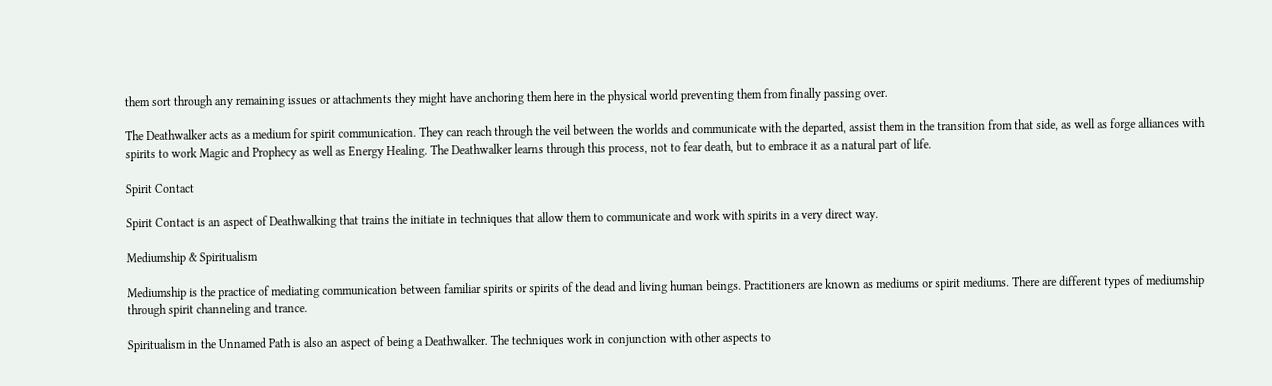them sort through any remaining issues or attachments they might have anchoring them here in the physical world preventing them from finally passing over.

The Deathwalker acts as a medium for spirit communication. They can reach through the veil between the worlds and communicate with the departed, assist them in the transition from that side, as well as forge alliances with spirits to work Magic and Prophecy as well as Energy Healing. The Deathwalker learns through this process, not to fear death, but to embrace it as a natural part of life.

Spirit Contact

Spirit Contact is an aspect of Deathwalking that trains the initiate in techniques that allow them to communicate and work with spirits in a very direct way.

Mediumship & Spiritualism

Mediumship is the practice of mediating communication between familiar spirits or spirits of the dead and living human beings. Practitioners are known as mediums or spirit mediums. There are different types of mediumship through spirit channeling and trance.

Spiritualism in the Unnamed Path is also an aspect of being a Deathwalker. The techniques work in conjunction with other aspects to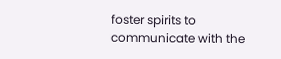foster spirits to communicate with the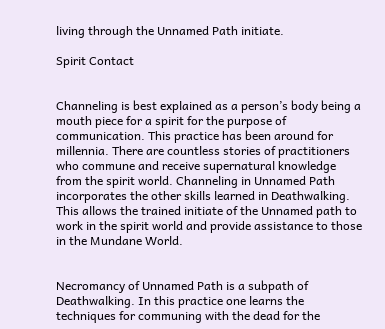living through the Unnamed Path initiate.

Spirit Contact


Channeling is best explained as a person’s body being a mouth piece for a spirit for the purpose of communication. This practice has been around for millennia. There are countless stories of practitioners who commune and receive supernatural knowledge from the spirit world. Channeling in Unnamed Path incorporates the other skills learned in Deathwalking. This allows the trained initiate of the Unnamed path to work in the spirit world and provide assistance to those in the Mundane World.


Necromancy of Unnamed Path is a subpath of Deathwalking. In this practice one learns the techniques for communing with the dead for the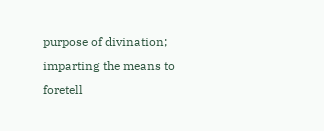purpose of divination; imparting the means to foretell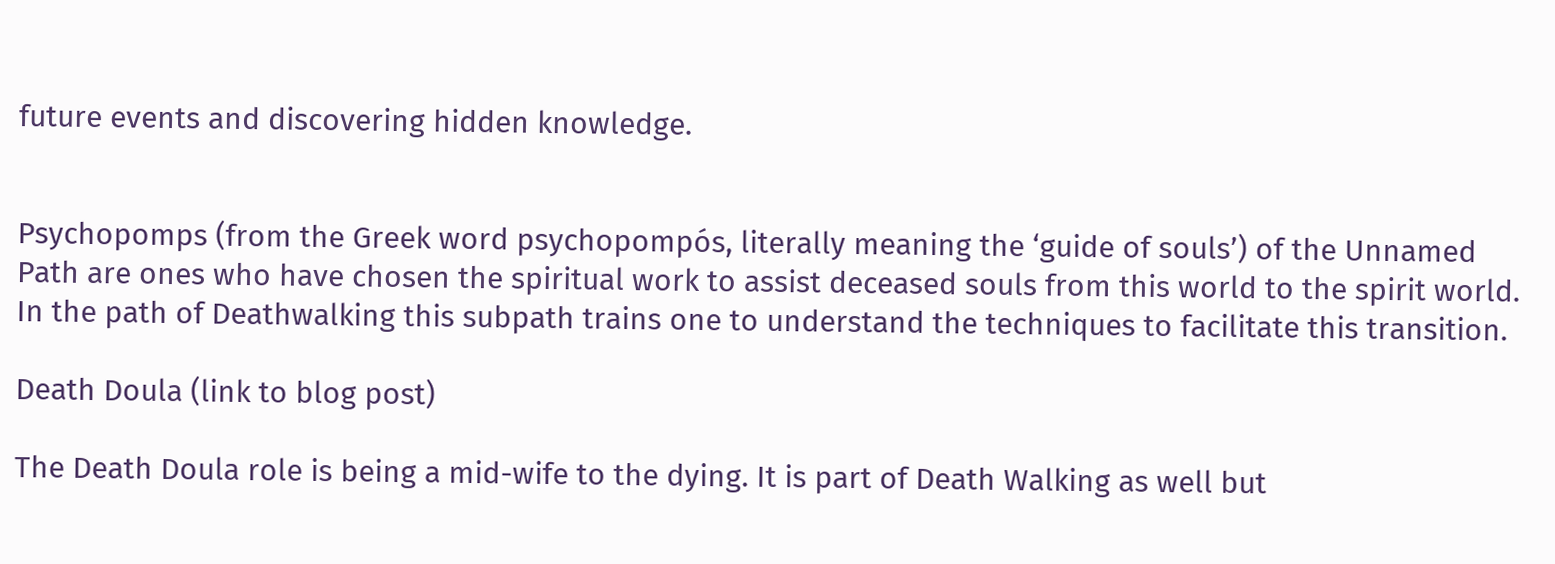future events and discovering hidden knowledge.


Psychopomps (from the Greek word psychopompós, literally meaning the ‘guide of souls’) of the Unnamed Path are ones who have chosen the spiritual work to assist deceased souls from this world to the spirit world. In the path of Deathwalking this subpath trains one to understand the techniques to facilitate this transition.

Death Doula (link to blog post)

The Death Doula role is being a mid-wife to the dying. It is part of Death Walking as well but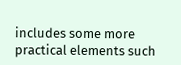includes some more practical elements such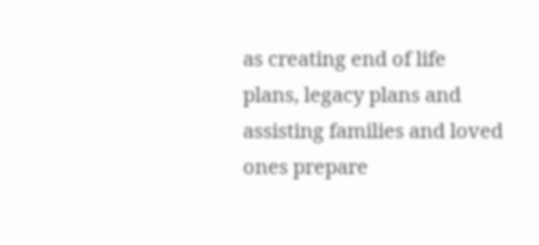as creating end of life plans, legacy plans and assisting families and loved ones prepare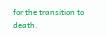for the transition to death.